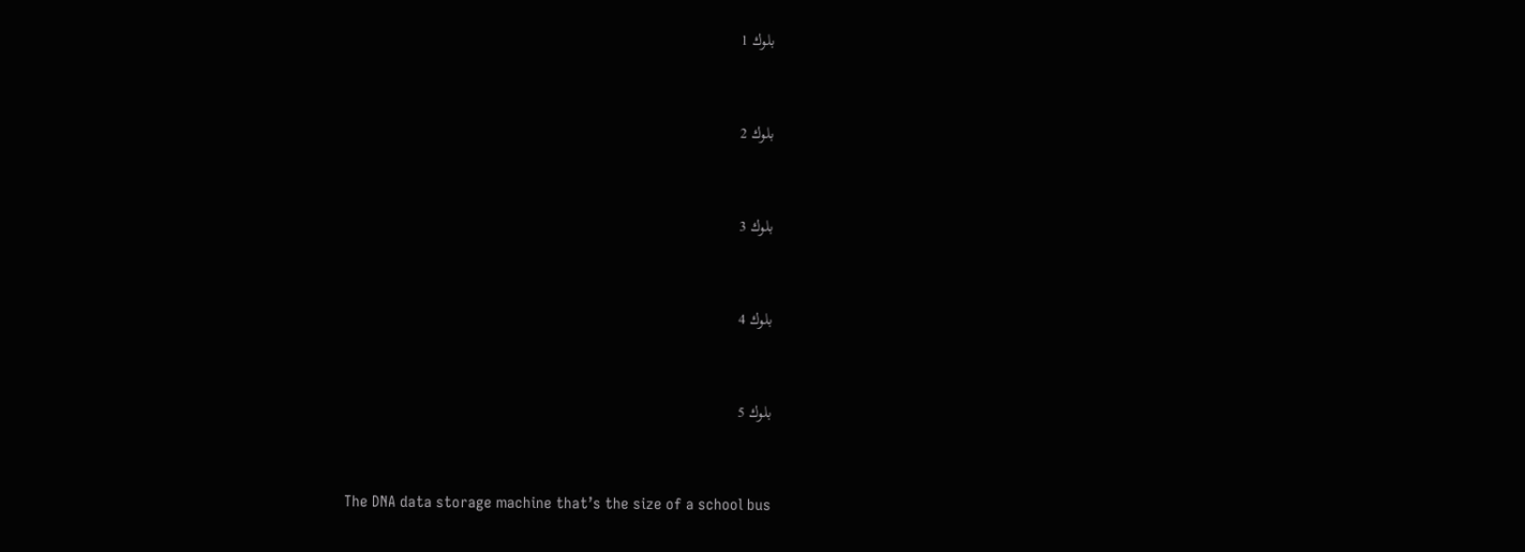بلوك 1


بلوك 2


بلوك 3


بلوك 4


بلوك 5


The DNA data storage machine that’s the size of a school bus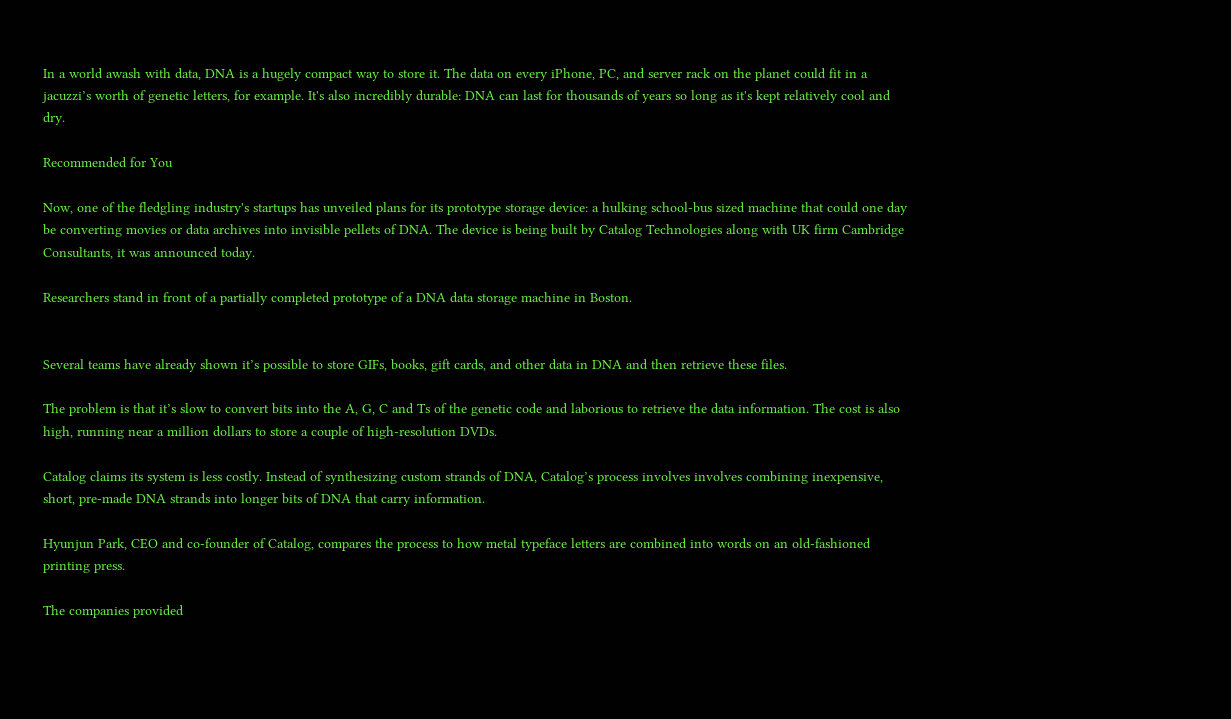In a world awash with data, DNA is a hugely compact way to store it. The data on every iPhone, PC, and server rack on the planet could fit in a jacuzzi’s worth of genetic letters, for example. It's also incredibly durable: DNA can last for thousands of years so long as it's kept relatively cool and dry.

Recommended for You

Now, one of the fledgling industry's startups has unveiled plans for its prototype storage device: a hulking school-bus sized machine that could one day be converting movies or data archives into invisible pellets of DNA. The device is being built by Catalog Technologies along with UK firm Cambridge Consultants, it was announced today.

Researchers stand in front of a partially completed prototype of a DNA data storage machine in Boston.


Several teams have already shown it’s possible to store GIFs, books, gift cards, and other data in DNA and then retrieve these files.

The problem is that it’s slow to convert bits into the A, G, C and Ts of the genetic code and laborious to retrieve the data information. The cost is also high, running near a million dollars to store a couple of high-resolution DVDs.

Catalog claims its system is less costly. Instead of synthesizing custom strands of DNA, Catalog’s process involves involves combining inexpensive, short, pre-made DNA strands into longer bits of DNA that carry information.

Hyunjun Park, CEO and co-founder of Catalog, compares the process to how metal typeface letters are combined into words on an old-fashioned printing press.

The companies provided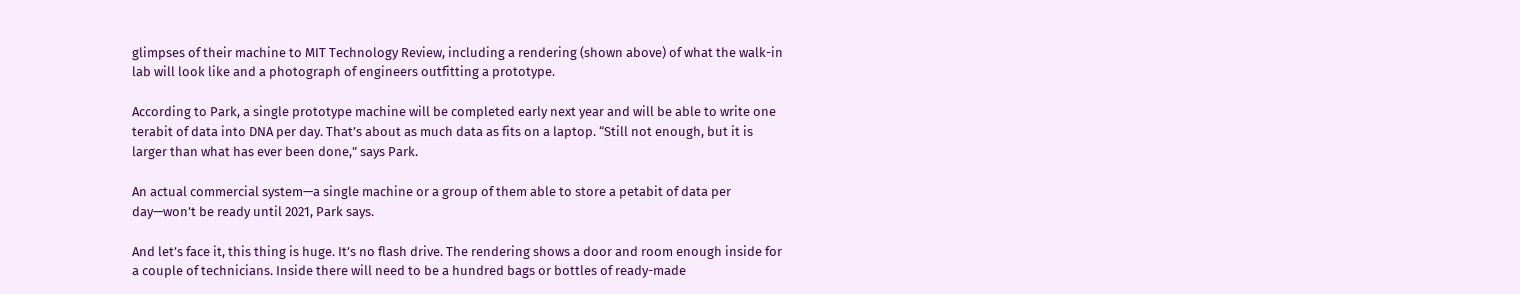glimpses of their machine to MIT Technology Review, including a rendering (shown above) of what the walk-in lab will look like and a photograph of engineers outfitting a prototype.

According to Park, a single prototype machine will be completed early next year and will be able to write one terabit of data into DNA per day. That’s about as much data as fits on a laptop. “Still not enough, but it is larger than what has ever been done,” says Park.

An actual commercial system—a single machine or a group of them able to store a petabit of data per day—won’t be ready until 2021, Park says.

And let’s face it, this thing is huge. It’s no flash drive. The rendering shows a door and room enough inside for a couple of technicians. Inside there will need to be a hundred bags or bottles of ready-made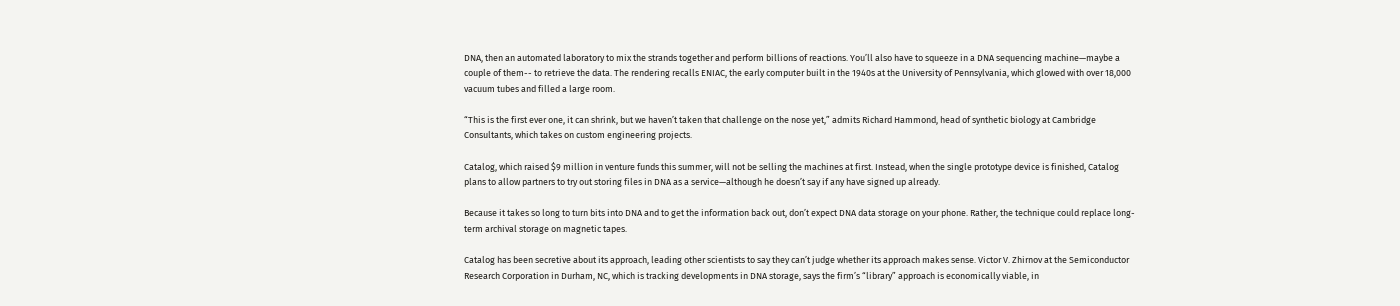DNA, then an automated laboratory to mix the strands together and perform billions of reactions. You’ll also have to squeeze in a DNA sequencing machine—maybe a couple of them-- to retrieve the data. The rendering recalls ENIAC, the early computer built in the 1940s at the University of Pennsylvania, which glowed with over 18,000 vacuum tubes and filled a large room.

“This is the first ever one, it can shrink, but we haven’t taken that challenge on the nose yet,” admits Richard Hammond, head of synthetic biology at Cambridge Consultants, which takes on custom engineering projects.

Catalog, which raised $9 million in venture funds this summer, will not be selling the machines at first. Instead, when the single prototype device is finished, Catalog plans to allow partners to try out storing files in DNA as a service—although he doesn’t say if any have signed up already.

Because it takes so long to turn bits into DNA and to get the information back out, don’t expect DNA data storage on your phone. Rather, the technique could replace long-term archival storage on magnetic tapes.

Catalog has been secretive about its approach, leading other scientists to say they can’t judge whether its approach makes sense. Victor V. Zhirnov at the Semiconductor Research Corporation in Durham, NC, which is tracking developments in DNA storage, says the firm’s “library” approach is economically viable, in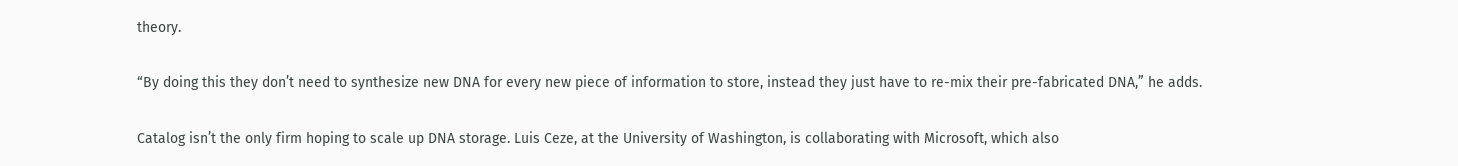theory.

“By doing this they don’t need to synthesize new DNA for every new piece of information to store, instead they just have to re-mix their pre-fabricated DNA,” he adds.

Catalog isn’t the only firm hoping to scale up DNA storage. Luis Ceze, at the University of Washington, is collaborating with Microsoft, which also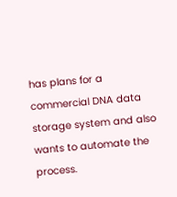has plans for a commercial DNA data storage system and also wants to automate the process.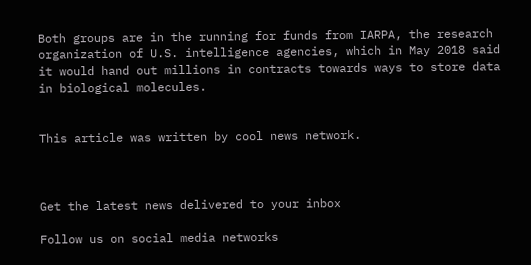Both groups are in the running for funds from IARPA, the research organization of U.S. intelligence agencies, which in May 2018 said it would hand out millions in contracts towards ways to store data in biological molecules.


This article was written by cool news network.



Get the latest news delivered to your inbox

Follow us on social media networks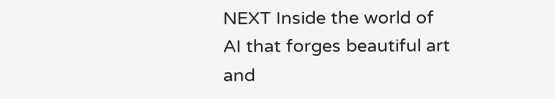NEXT Inside the world of AI that forges beautiful art and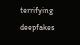terrifying deepfakes